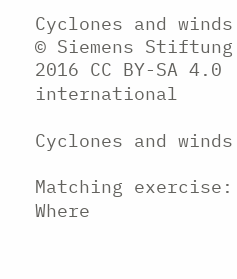Cyclones and winds © Siemens Stiftung 2016 CC BY-SA 4.0 international

Cyclones and winds

Matching exercise:
Where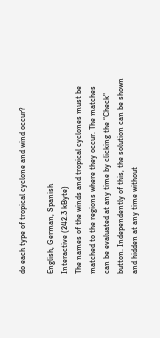do each type of tropical cyclone and wind occur?

English, German, Spanish
Interactive (242.3 kByte)
The names of the winds and tropical cyclones must be matched to the regions where they occur. The matches can be evaluated at any time by clicking the “Check" button. Independently of this, the solution can be shown and hidden at any time without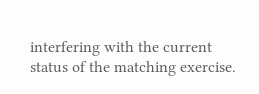interfering with the current status of the matching exercise.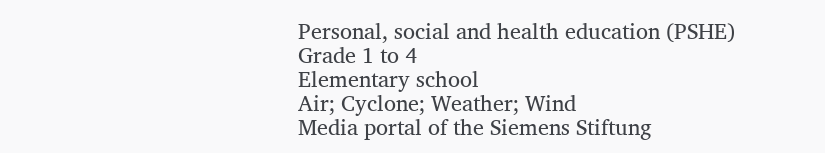Personal, social and health education (PSHE)
Grade 1 to 4
Elementary school
Air; Cyclone; Weather; Wind
Media portal of the Siemens Stiftung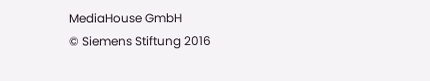MediaHouse GmbH
© Siemens Stiftung 2016